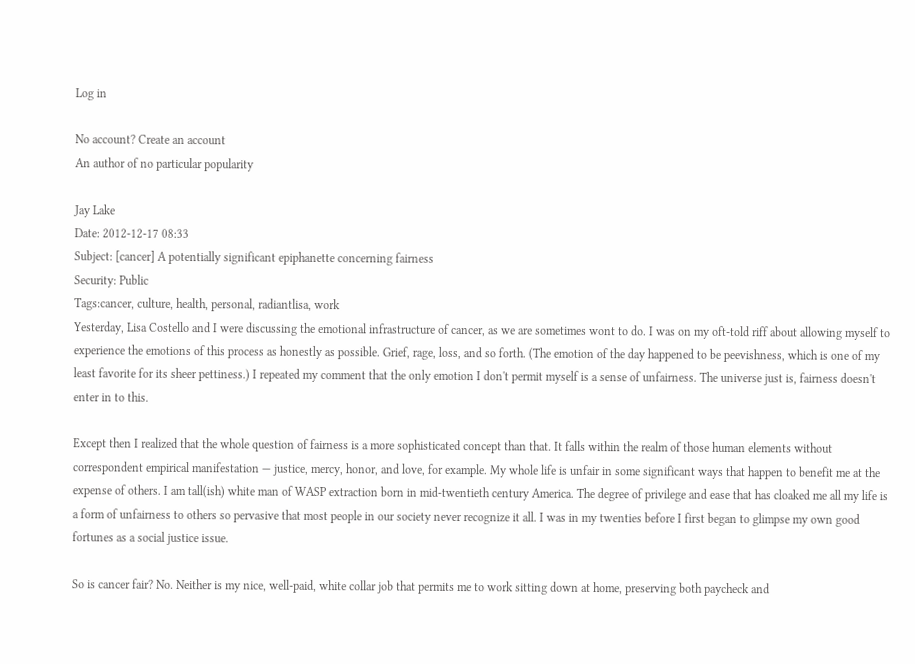Log in

No account? Create an account
An author of no particular popularity

Jay Lake
Date: 2012-12-17 08:33
Subject: [cancer] A potentially significant epiphanette concerning fairness
Security: Public
Tags:cancer, culture, health, personal, radiantlisa, work
Yesterday, Lisa Costello and I were discussing the emotional infrastructure of cancer, as we are sometimes wont to do. I was on my oft-told riff about allowing myself to experience the emotions of this process as honestly as possible. Grief, rage, loss, and so forth. (The emotion of the day happened to be peevishness, which is one of my least favorite for its sheer pettiness.) I repeated my comment that the only emotion I don't permit myself is a sense of unfairness. The universe just is, fairness doesn't enter in to this.

Except then I realized that the whole question of fairness is a more sophisticated concept than that. It falls within the realm of those human elements without correspondent empirical manifestation — justice, mercy, honor, and love, for example. My whole life is unfair in some significant ways that happen to benefit me at the expense of others. I am tall(ish) white man of WASP extraction born in mid-twentieth century America. The degree of privilege and ease that has cloaked me all my life is a form of unfairness to others so pervasive that most people in our society never recognize it all. I was in my twenties before I first began to glimpse my own good fortunes as a social justice issue.

So is cancer fair? No. Neither is my nice, well-paid, white collar job that permits me to work sitting down at home, preserving both paycheck and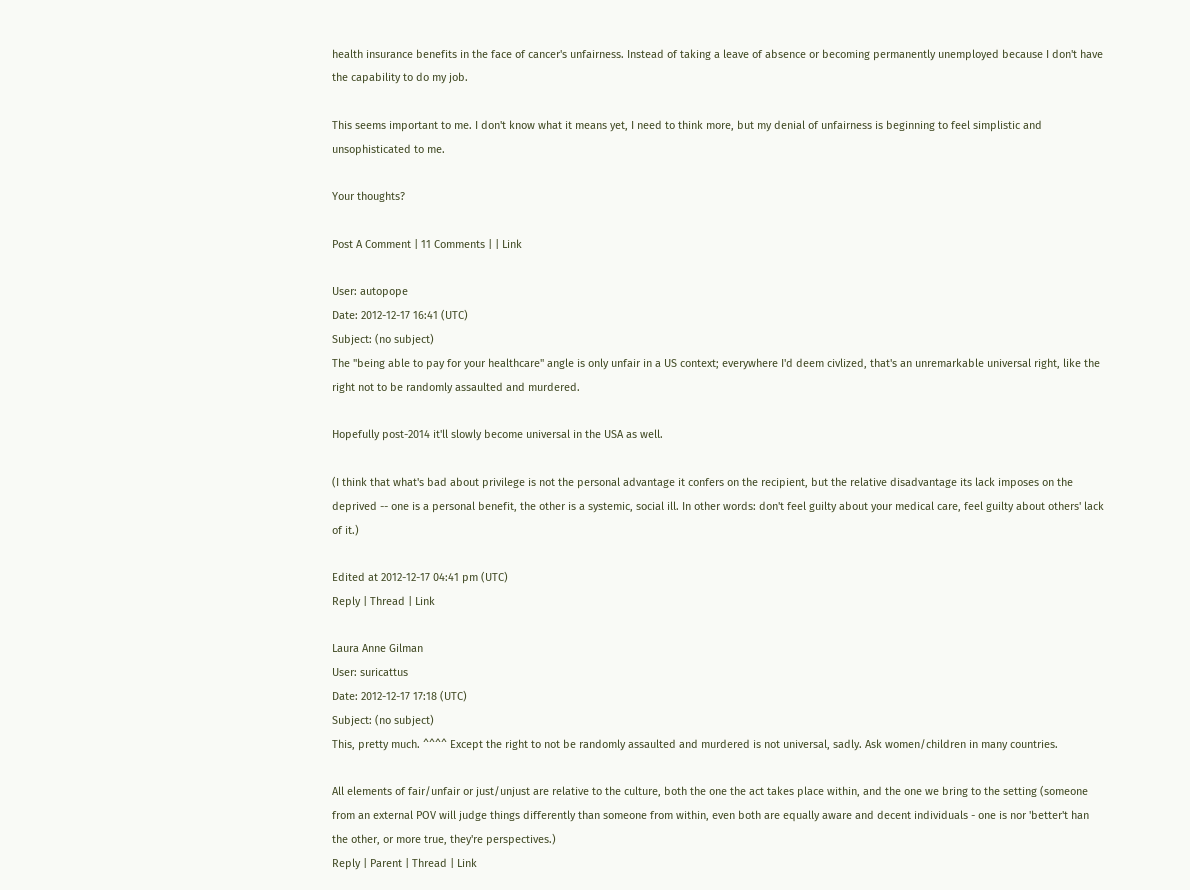health insurance benefits in the face of cancer's unfairness. Instead of taking a leave of absence or becoming permanently unemployed because I don't have the capability to do my job.

This seems important to me. I don't know what it means yet, I need to think more, but my denial of unfairness is beginning to feel simplistic and unsophisticated to me.

Your thoughts?

Post A Comment | 11 Comments | | Link

User: autopope
Date: 2012-12-17 16:41 (UTC)
Subject: (no subject)
The "being able to pay for your healthcare" angle is only unfair in a US context; everywhere I'd deem civlized, that's an unremarkable universal right, like the right not to be randomly assaulted and murdered.

Hopefully post-2014 it'll slowly become universal in the USA as well.

(I think that what's bad about privilege is not the personal advantage it confers on the recipient, but the relative disadvantage its lack imposes on the deprived -- one is a personal benefit, the other is a systemic, social ill. In other words: don't feel guilty about your medical care, feel guilty about others' lack of it.)

Edited at 2012-12-17 04:41 pm (UTC)
Reply | Thread | Link

Laura Anne Gilman
User: suricattus
Date: 2012-12-17 17:18 (UTC)
Subject: (no subject)
This, pretty much. ^^^^ Except the right to not be randomly assaulted and murdered is not universal, sadly. Ask women/children in many countries.

All elements of fair/unfair or just/unjust are relative to the culture, both the one the act takes place within, and the one we bring to the setting (someone from an external POV will judge things differently than someone from within, even both are equally aware and decent individuals - one is nor 'better't han the other, or more true, they're perspectives.)
Reply | Parent | Thread | Link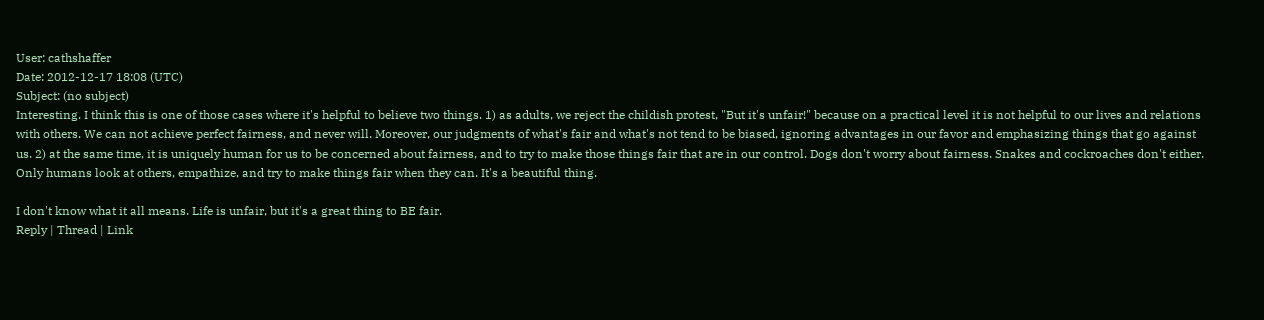User: cathshaffer
Date: 2012-12-17 18:08 (UTC)
Subject: (no subject)
Interesting. I think this is one of those cases where it's helpful to believe two things. 1) as adults, we reject the childish protest, "But it's unfair!" because on a practical level it is not helpful to our lives and relations with others. We can not achieve perfect fairness, and never will. Moreover, our judgments of what's fair and what's not tend to be biased, ignoring advantages in our favor and emphasizing things that go against us. 2) at the same time, it is uniquely human for us to be concerned about fairness, and to try to make those things fair that are in our control. Dogs don't worry about fairness. Snakes and cockroaches don't either. Only humans look at others, empathize, and try to make things fair when they can. It's a beautiful thing.

I don't know what it all means. Life is unfair, but it's a great thing to BE fair.
Reply | Thread | Link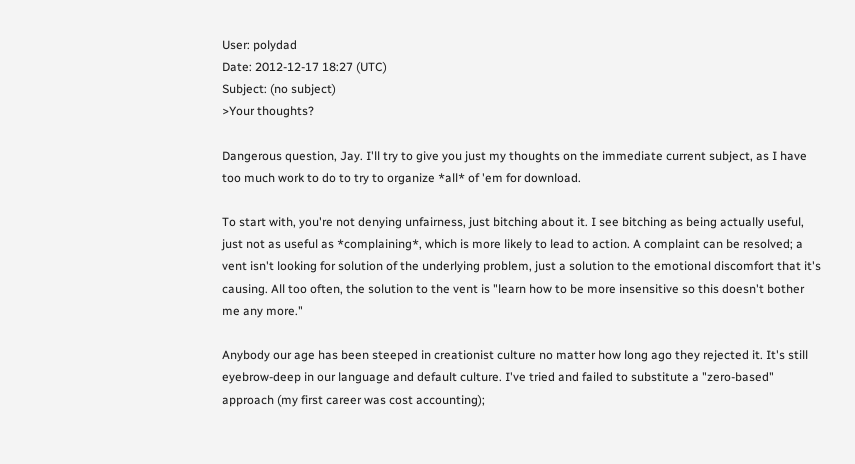User: polydad
Date: 2012-12-17 18:27 (UTC)
Subject: (no subject)
>Your thoughts?

Dangerous question, Jay. I'll try to give you just my thoughts on the immediate current subject, as I have too much work to do to try to organize *all* of 'em for download.

To start with, you're not denying unfairness, just bitching about it. I see bitching as being actually useful, just not as useful as *complaining*, which is more likely to lead to action. A complaint can be resolved; a vent isn't looking for solution of the underlying problem, just a solution to the emotional discomfort that it's causing. All too often, the solution to the vent is "learn how to be more insensitive so this doesn't bother me any more."

Anybody our age has been steeped in creationist culture no matter how long ago they rejected it. It's still eyebrow-deep in our language and default culture. I've tried and failed to substitute a "zero-based" approach (my first career was cost accounting);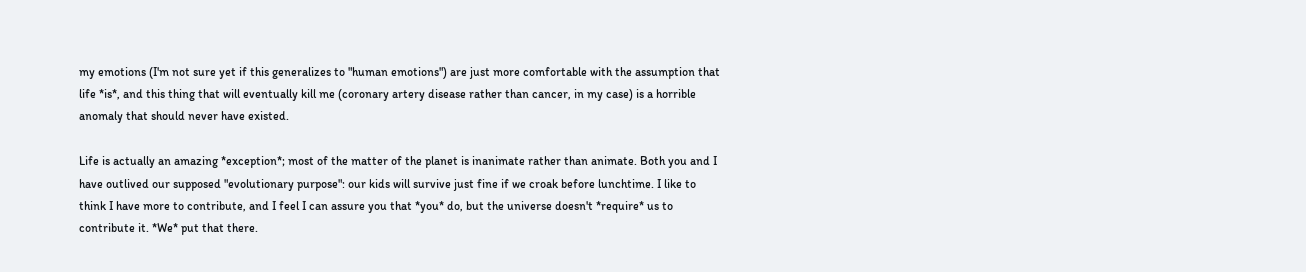my emotions (I'm not sure yet if this generalizes to "human emotions") are just more comfortable with the assumption that life *is*, and this thing that will eventually kill me (coronary artery disease rather than cancer, in my case) is a horrible anomaly that should never have existed.

Life is actually an amazing *exception*; most of the matter of the planet is inanimate rather than animate. Both you and I have outlived our supposed "evolutionary purpose": our kids will survive just fine if we croak before lunchtime. I like to think I have more to contribute, and I feel I can assure you that *you* do, but the universe doesn't *require* us to contribute it. *We* put that there.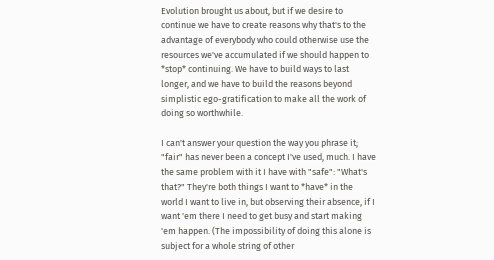Evolution brought us about, but if we desire to continue we have to create reasons why that's to the advantage of everybody who could otherwise use the resources we've accumulated if we should happen to *stop* continuing. We have to build ways to last longer, and we have to build the reasons beyond simplistic ego-gratification to make all the work of doing so worthwhile.

I can't answer your question the way you phrase it; "fair" has never been a concept I've used, much. I have the same problem with it I have with "safe": "What's that?" They're both things I want to *have* in the world I want to live in, but observing their absence, if I want 'em there I need to get busy and start making 'em happen. (The impossibility of doing this alone is subject for a whole string of other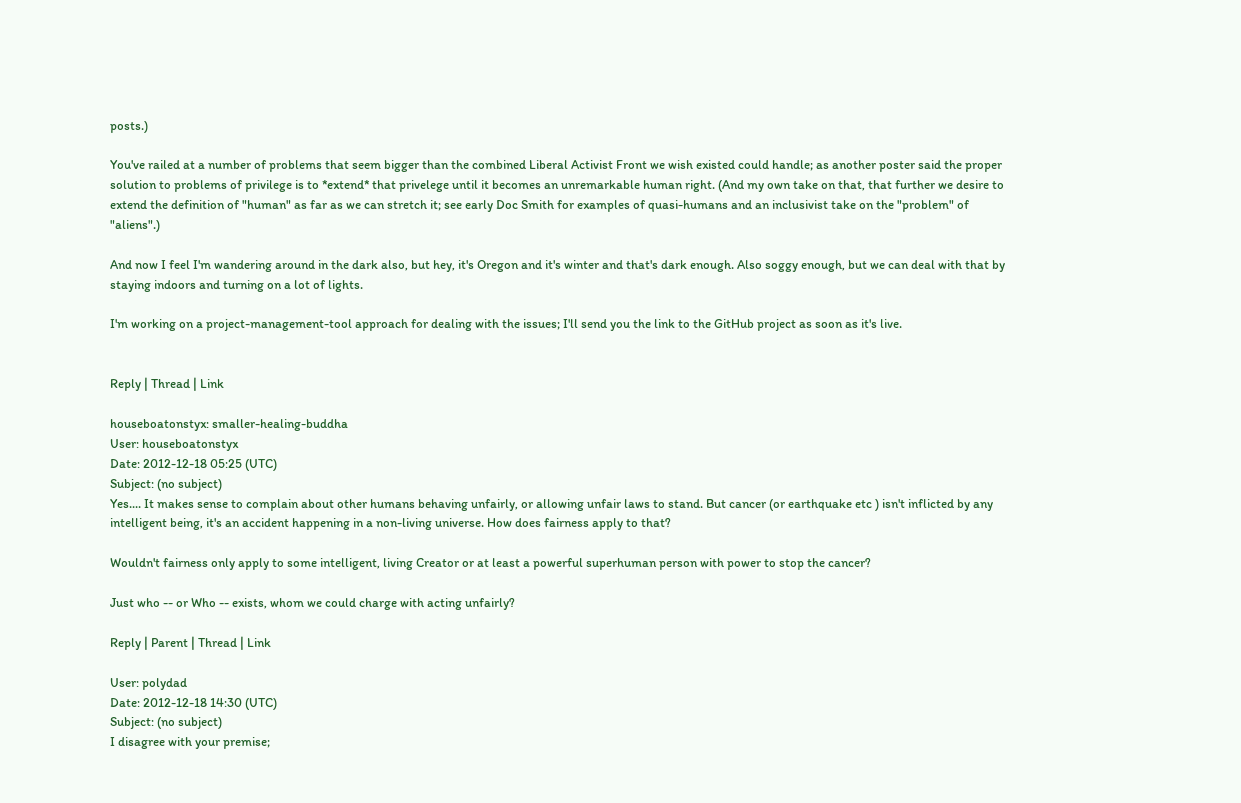posts.)

You've railed at a number of problems that seem bigger than the combined Liberal Activist Front we wish existed could handle; as another poster said the proper solution to problems of privilege is to *extend* that privelege until it becomes an unremarkable human right. (And my own take on that, that further we desire to extend the definition of "human" as far as we can stretch it; see early Doc Smith for examples of quasi-humans and an inclusivist take on the "problem" of "aliens".)

And now I feel I'm wandering around in the dark also, but hey, it's Oregon and it's winter and that's dark enough. Also soggy enough, but we can deal with that by staying indoors and turning on a lot of lights.

I'm working on a project-management-tool approach for dealing with the issues; I'll send you the link to the GitHub project as soon as it's live.


Reply | Thread | Link

houseboatonstyx: smaller-healing-buddha
User: houseboatonstyx
Date: 2012-12-18 05:25 (UTC)
Subject: (no subject)
Yes.... It makes sense to complain about other humans behaving unfairly, or allowing unfair laws to stand. But cancer (or earthquake etc ) isn't inflicted by any intelligent being, it's an accident happening in a non-living universe. How does fairness apply to that?

Wouldn't fairness only apply to some intelligent, living Creator or at least a powerful superhuman person with power to stop the cancer?

Just who -- or Who -- exists, whom we could charge with acting unfairly?

Reply | Parent | Thread | Link

User: polydad
Date: 2012-12-18 14:30 (UTC)
Subject: (no subject)
I disagree with your premise;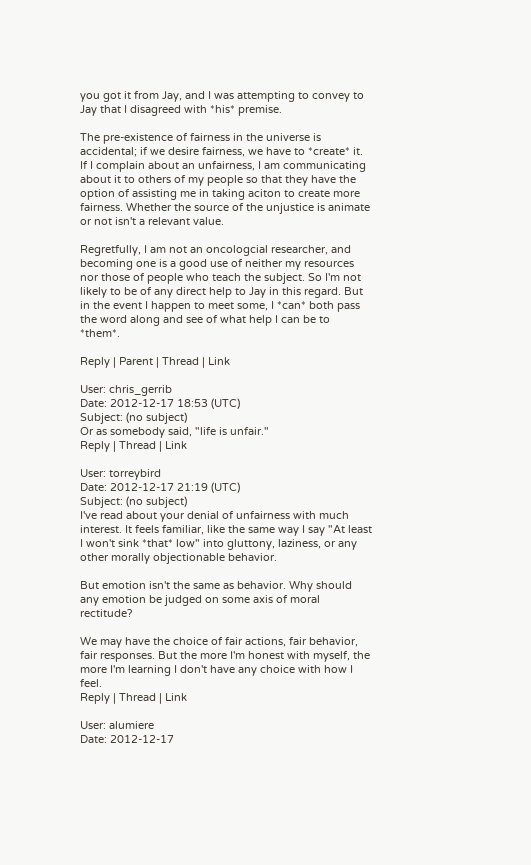you got it from Jay, and I was attempting to convey to Jay that I disagreed with *his* premise.

The pre-existence of fairness in the universe is accidental; if we desire fairness, we have to *create* it. If I complain about an unfairness, I am communicating about it to others of my people so that they have the option of assisting me in taking aciton to create more fairness. Whether the source of the unjustice is animate or not isn't a relevant value.

Regretfully, I am not an oncologcial researcher, and becoming one is a good use of neither my resources nor those of people who teach the subject. So I'm not likely to be of any direct help to Jay in this regard. But in the event I happen to meet some, I *can* both pass the word along and see of what help I can be to *them*.

Reply | Parent | Thread | Link

User: chris_gerrib
Date: 2012-12-17 18:53 (UTC)
Subject: (no subject)
Or as somebody said, "life is unfair."
Reply | Thread | Link

User: torreybird
Date: 2012-12-17 21:19 (UTC)
Subject: (no subject)
I've read about your denial of unfairness with much interest. It feels familiar, like the same way I say "At least I won't sink *that* low" into gluttony, laziness, or any other morally objectionable behavior.

But emotion isn't the same as behavior. Why should any emotion be judged on some axis of moral rectitude?

We may have the choice of fair actions, fair behavior, fair responses. But the more I'm honest with myself, the more I'm learning I don't have any choice with how I feel.
Reply | Thread | Link

User: alumiere
Date: 2012-12-17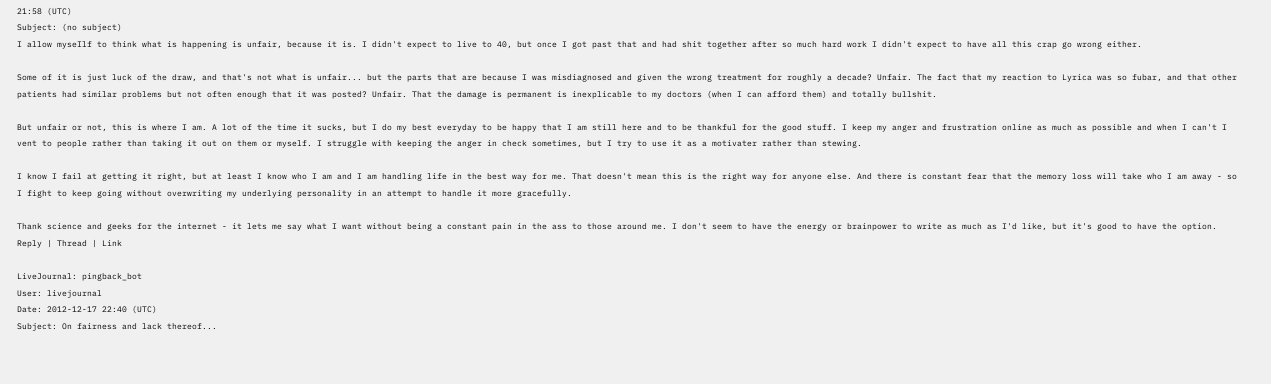21:58 (UTC)
Subject: (no subject)
I allow myseIlf to think what is happening is unfair, because it is. I didn't expect to live to 40, but once I got past that and had shit together after so much hard work I didn't expect to have all this crap go wrong either.

Some of it is just luck of the draw, and that's not what is unfair... but the parts that are because I was misdiagnosed and given the wrong treatment for roughly a decade? Unfair. The fact that my reaction to Lyrica was so fubar, and that other patients had similar problems but not often enough that it was posted? Unfair. That the damage is permanent is inexplicable to my doctors (when I can afford them) and totally bullshit.

But unfair or not, this is where I am. A lot of the time it sucks, but I do my best everyday to be happy that I am still here and to be thankful for the good stuff. I keep my anger and frustration online as much as possible and when I can't I vent to people rather than taking it out on them or myself. I struggle with keeping the anger in check sometimes, but I try to use it as a motivater rather than stewing.

I know I fail at getting it right, but at least I know who I am and I am handling life in the best way for me. That doesn't mean this is the right way for anyone else. And there is constant fear that the memory loss will take who I am away - so I fight to keep going without overwriting my underlying personality in an attempt to handle it more gracefully.

Thank science and geeks for the internet - it lets me say what I want without being a constant pain in the ass to those around me. I don't seem to have the energy or brainpower to write as much as I'd like, but it's good to have the option.
Reply | Thread | Link

LiveJournal: pingback_bot
User: livejournal
Date: 2012-12-17 22:40 (UTC)
Subject: On fairness and lack thereof...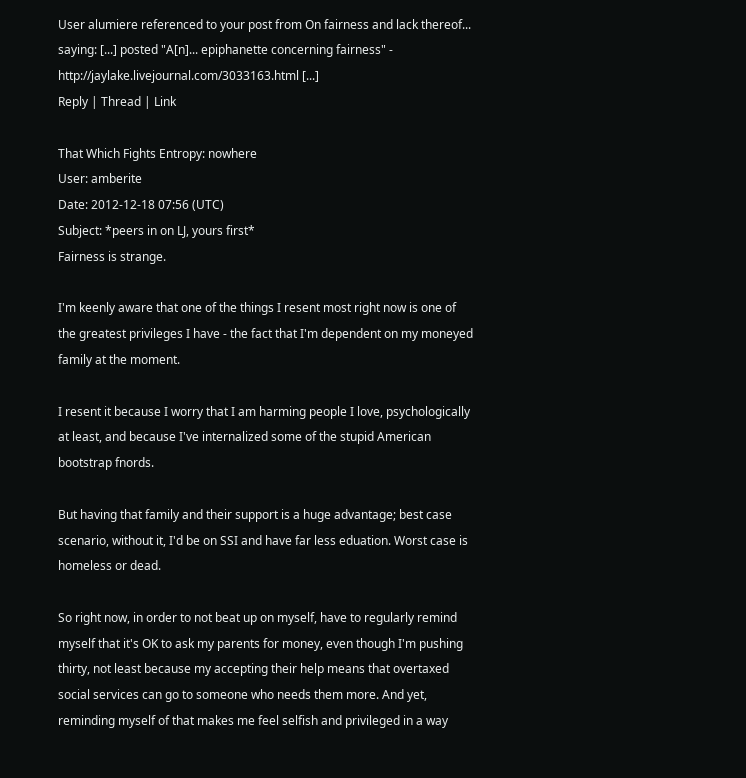User alumiere referenced to your post from On fairness and lack thereof... saying: [...] posted "A[n]... epiphanette concerning fairness" - http://jaylake.livejournal.com/3033163.html [...]
Reply | Thread | Link

That Which Fights Entropy: nowhere
User: amberite
Date: 2012-12-18 07:56 (UTC)
Subject: *peers in on LJ, yours first*
Fairness is strange.

I'm keenly aware that one of the things I resent most right now is one of the greatest privileges I have - the fact that I'm dependent on my moneyed family at the moment.

I resent it because I worry that I am harming people I love, psychologically at least, and because I've internalized some of the stupid American bootstrap fnords.

But having that family and their support is a huge advantage; best case scenario, without it, I'd be on SSI and have far less eduation. Worst case is homeless or dead.

So right now, in order to not beat up on myself, have to regularly remind myself that it's OK to ask my parents for money, even though I'm pushing thirty, not least because my accepting their help means that overtaxed social services can go to someone who needs them more. And yet, reminding myself of that makes me feel selfish and privileged in a way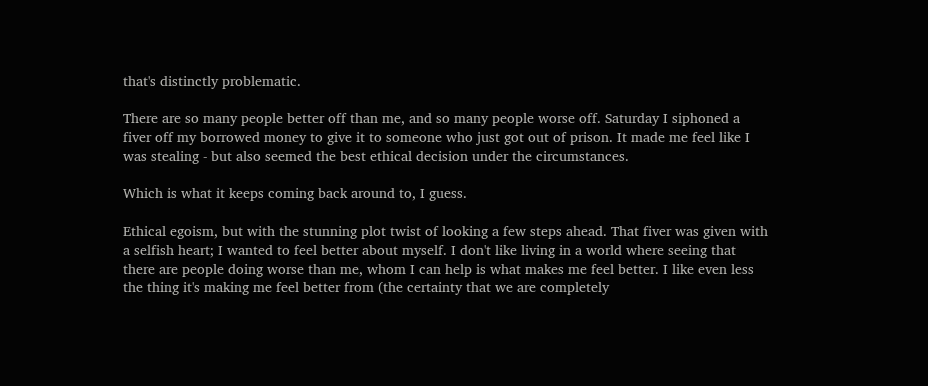that's distinctly problematic.

There are so many people better off than me, and so many people worse off. Saturday I siphoned a fiver off my borrowed money to give it to someone who just got out of prison. It made me feel like I was stealing - but also seemed the best ethical decision under the circumstances.

Which is what it keeps coming back around to, I guess.

Ethical egoism, but with the stunning plot twist of looking a few steps ahead. That fiver was given with a selfish heart; I wanted to feel better about myself. I don't like living in a world where seeing that there are people doing worse than me, whom I can help is what makes me feel better. I like even less the thing it's making me feel better from (the certainty that we are completely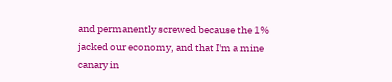and permanently screwed because the 1% jacked our economy, and that I'm a mine canary in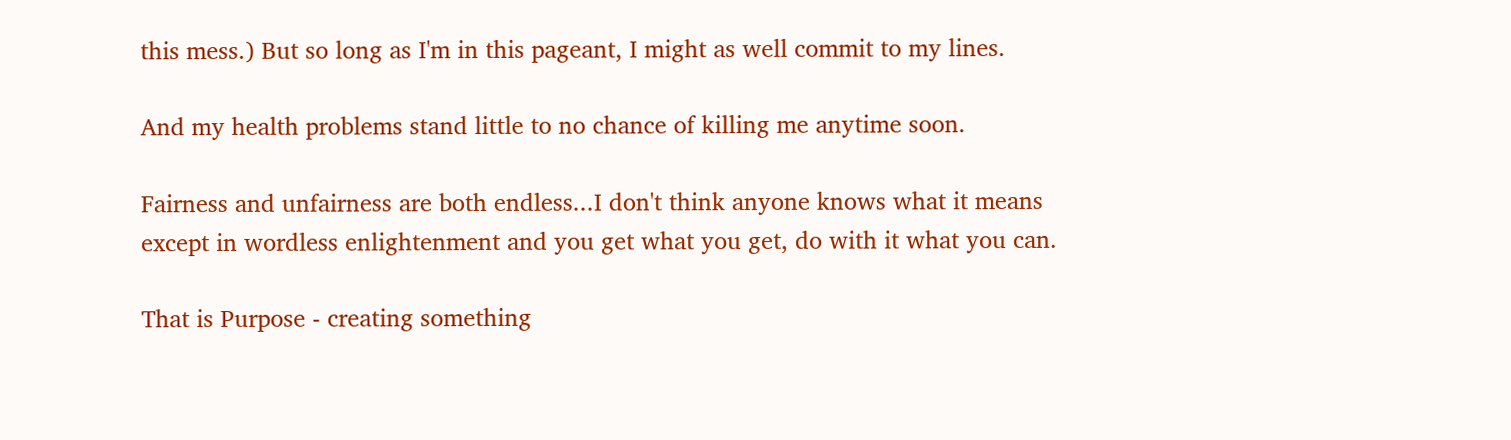this mess.) But so long as I'm in this pageant, I might as well commit to my lines.

And my health problems stand little to no chance of killing me anytime soon.

Fairness and unfairness are both endless...I don't think anyone knows what it means except in wordless enlightenment and you get what you get, do with it what you can.

That is Purpose - creating something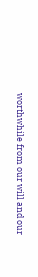worthwhile from our will and our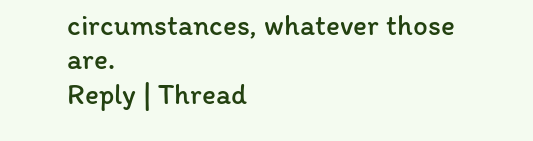circumstances, whatever those are.
Reply | Thread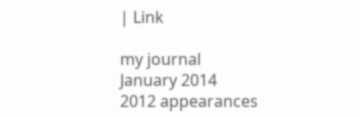| Link

my journal
January 2014
2012 appearances